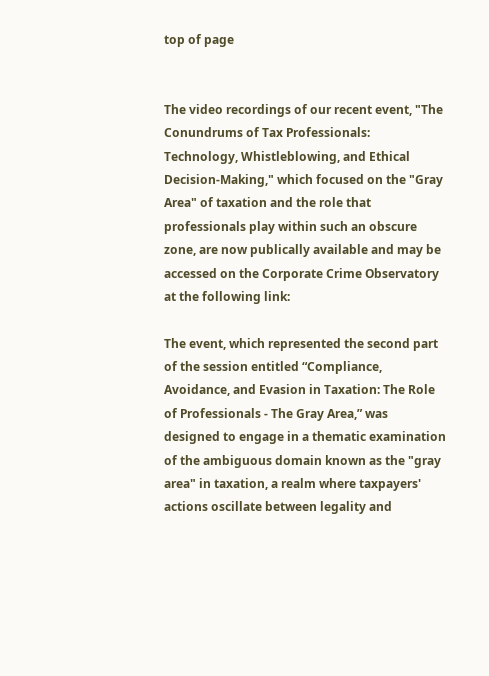top of page


The video recordings of our recent event, "The Conundrums of Tax Professionals: Technology, Whistleblowing, and Ethical Decision-Making," which focused on the "Gray Area" of taxation and the role that professionals play within such an obscure zone, are now publically available and may be accessed on the Corporate Crime Observatory at the following link:

The event, which represented the second part of the session entitled “Compliance, Avoidance, and Evasion in Taxation: The Role of Professionals - The Gray Area,” was designed to engage in a thematic examination of the ambiguous domain known as the "gray area" in taxation, a realm where taxpayers' actions oscillate between legality and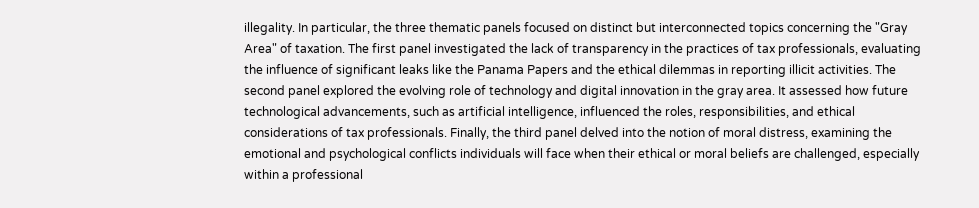illegality. In particular, the three thematic panels focused on distinct but interconnected topics concerning the "Gray Area" of taxation. The first panel investigated the lack of transparency in the practices of tax professionals, evaluating the influence of significant leaks like the Panama Papers and the ethical dilemmas in reporting illicit activities. The second panel explored the evolving role of technology and digital innovation in the gray area. It assessed how future technological advancements, such as artificial intelligence, influenced the roles, responsibilities, and ethical considerations of tax professionals. Finally, the third panel delved into the notion of moral distress, examining the emotional and psychological conflicts individuals will face when their ethical or moral beliefs are challenged, especially within a professional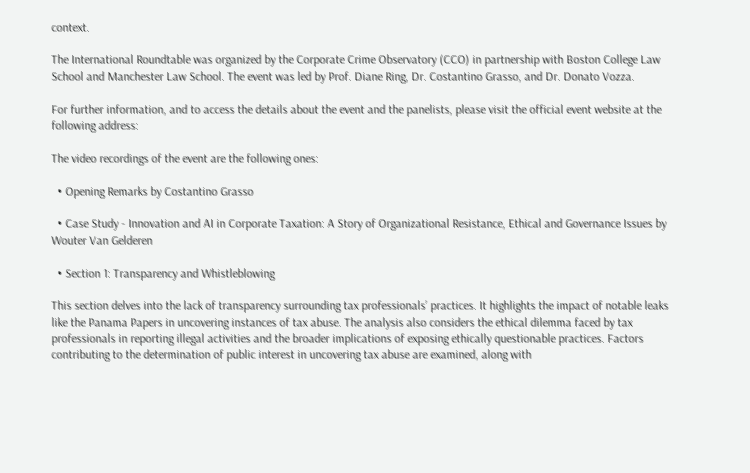context.

The International Roundtable was organized by the Corporate Crime Observatory (CCO) in partnership with Boston College Law School and Manchester Law School. The event was led by Prof. Diane Ring, Dr. Costantino Grasso, and Dr. Donato Vozza.

For further information, and to access the details about the event and the panelists, please visit the official event website at the following address:

The video recordings of the event are the following ones:

  • Opening Remarks by Costantino Grasso

  • Case Study - Innovation and AI in Corporate Taxation: A Story of Organizational Resistance, Ethical and Governance Issues by Wouter Van Gelderen

  • Section 1: Transparency and Whistleblowing

This section delves into the lack of transparency surrounding tax professionals’ practices. It highlights the impact of notable leaks like the Panama Papers in uncovering instances of tax abuse. The analysis also considers the ethical dilemma faced by tax professionals in reporting illegal activities and the broader implications of exposing ethically questionable practices. Factors contributing to the determination of public interest in uncovering tax abuse are examined, along with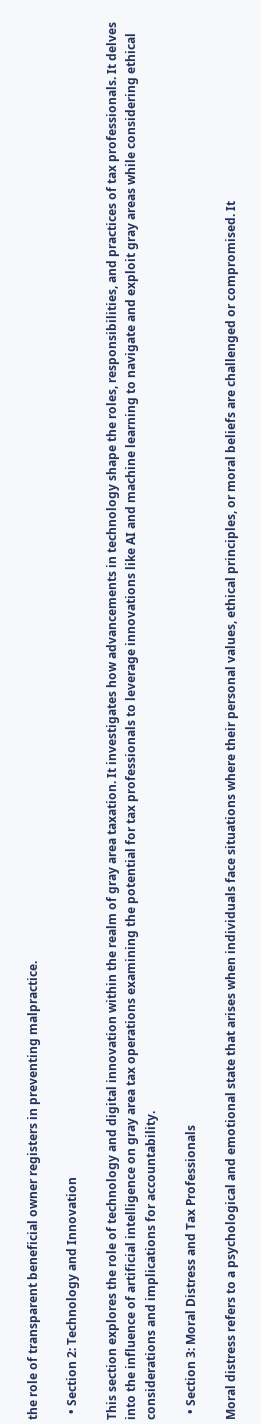the role of transparent beneficial owner registers in preventing malpractice.

  • Section 2: Technology and Innovation

This section explores the role of technology and digital innovation within the realm of gray area taxation. It investigates how advancements in technology shape the roles, responsibilities, and practices of tax professionals. It delves into the influence of artificial intelligence on gray area tax operations examining the potential for tax professionals to leverage innovations like AI and machine learning to navigate and exploit gray areas while considering ethical considerations and implications for accountability.

  • Section 3: Moral Distress and Tax Professionals

Moral distress refers to a psychological and emotional state that arises when individuals face situations where their personal values, ethical principles, or moral beliefs are challenged or compromised. It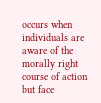occurs when individuals are aware of the morally right course of action but face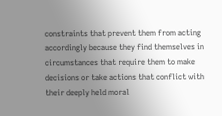constraints that prevent them from acting accordingly because they find themselves in circumstances that require them to make decisions or take actions that conflict with their deeply held moral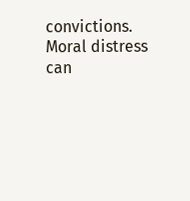convictions. Moral distress can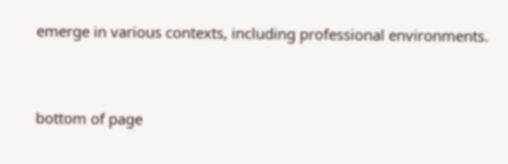emerge in various contexts, including professional environments.


bottom of page